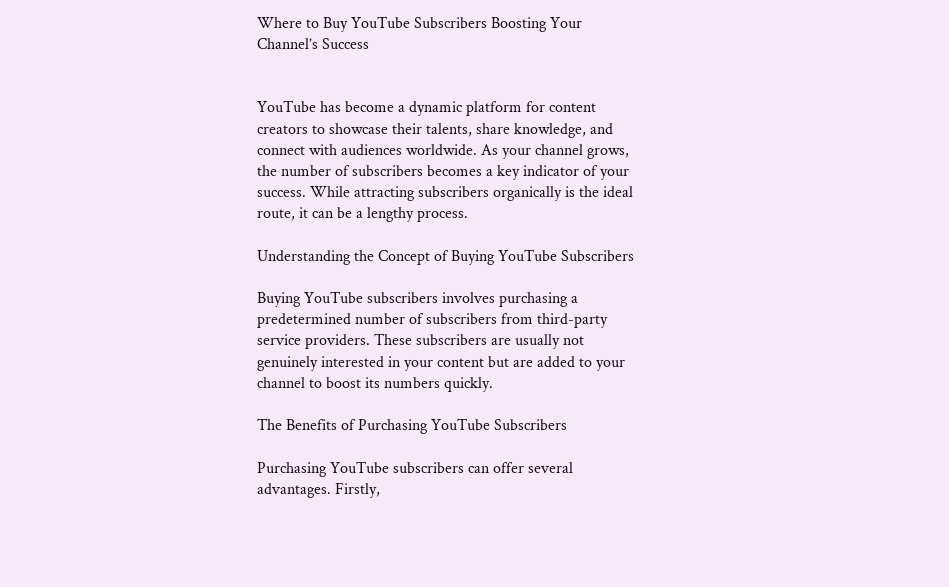Where to Buy YouTube Subscribers Boosting Your Channel’s Success


YouTube has become a dynamic platform for content creators to showcase their talents, share knowledge, and connect with audiences worldwide. As your channel grows, the number of subscribers becomes a key indicator of your success. While attracting subscribers organically is the ideal route, it can be a lengthy process.

Understanding the Concept of Buying YouTube Subscribers

Buying YouTube subscribers involves purchasing a predetermined number of subscribers from third-party service providers. These subscribers are usually not genuinely interested in your content but are added to your channel to boost its numbers quickly.

The Benefits of Purchasing YouTube Subscribers

Purchasing YouTube subscribers can offer several advantages. Firstly,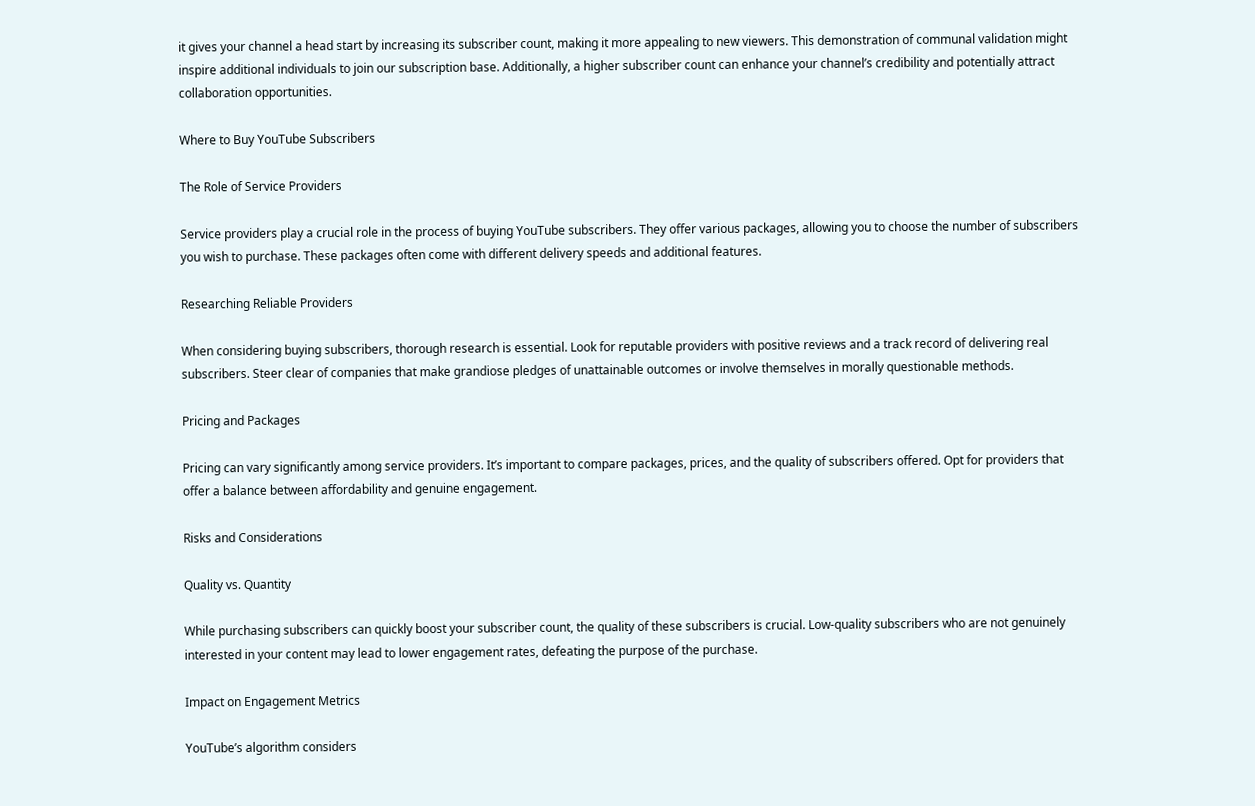it gives your channel a head start by increasing its subscriber count, making it more appealing to new viewers. This demonstration of communal validation might inspire additional individuals to join our subscription base. Additionally, a higher subscriber count can enhance your channel’s credibility and potentially attract collaboration opportunities.

Where to Buy YouTube Subscribers

The Role of Service Providers

Service providers play a crucial role in the process of buying YouTube subscribers. They offer various packages, allowing you to choose the number of subscribers you wish to purchase. These packages often come with different delivery speeds and additional features.

Researching Reliable Providers

When considering buying subscribers, thorough research is essential. Look for reputable providers with positive reviews and a track record of delivering real subscribers. Steer clear of companies that make grandiose pledges of unattainable outcomes or involve themselves in morally questionable methods.

Pricing and Packages

Pricing can vary significantly among service providers. It’s important to compare packages, prices, and the quality of subscribers offered. Opt for providers that offer a balance between affordability and genuine engagement.

Risks and Considerations

Quality vs. Quantity

While purchasing subscribers can quickly boost your subscriber count, the quality of these subscribers is crucial. Low-quality subscribers who are not genuinely interested in your content may lead to lower engagement rates, defeating the purpose of the purchase.

Impact on Engagement Metrics

YouTube’s algorithm considers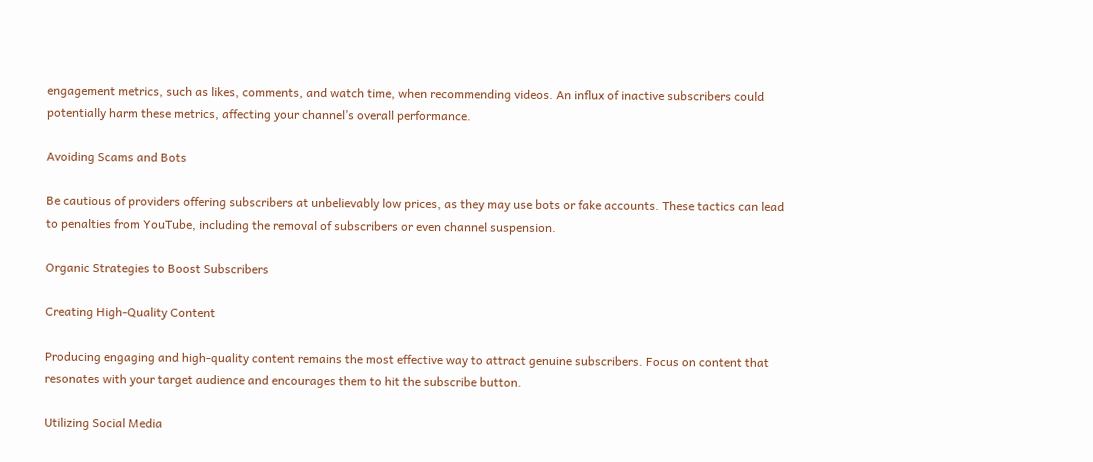engagement metrics, such as likes, comments, and watch time, when recommending videos. An influx of inactive subscribers could potentially harm these metrics, affecting your channel’s overall performance.

Avoiding Scams and Bots

Be cautious of providers offering subscribers at unbelievably low prices, as they may use bots or fake accounts. These tactics can lead to penalties from YouTube, including the removal of subscribers or even channel suspension.

Organic Strategies to Boost Subscribers

Creating High-Quality Content

Producing engaging and high-quality content remains the most effective way to attract genuine subscribers. Focus on content that resonates with your target audience and encourages them to hit the subscribe button.

Utilizing Social Media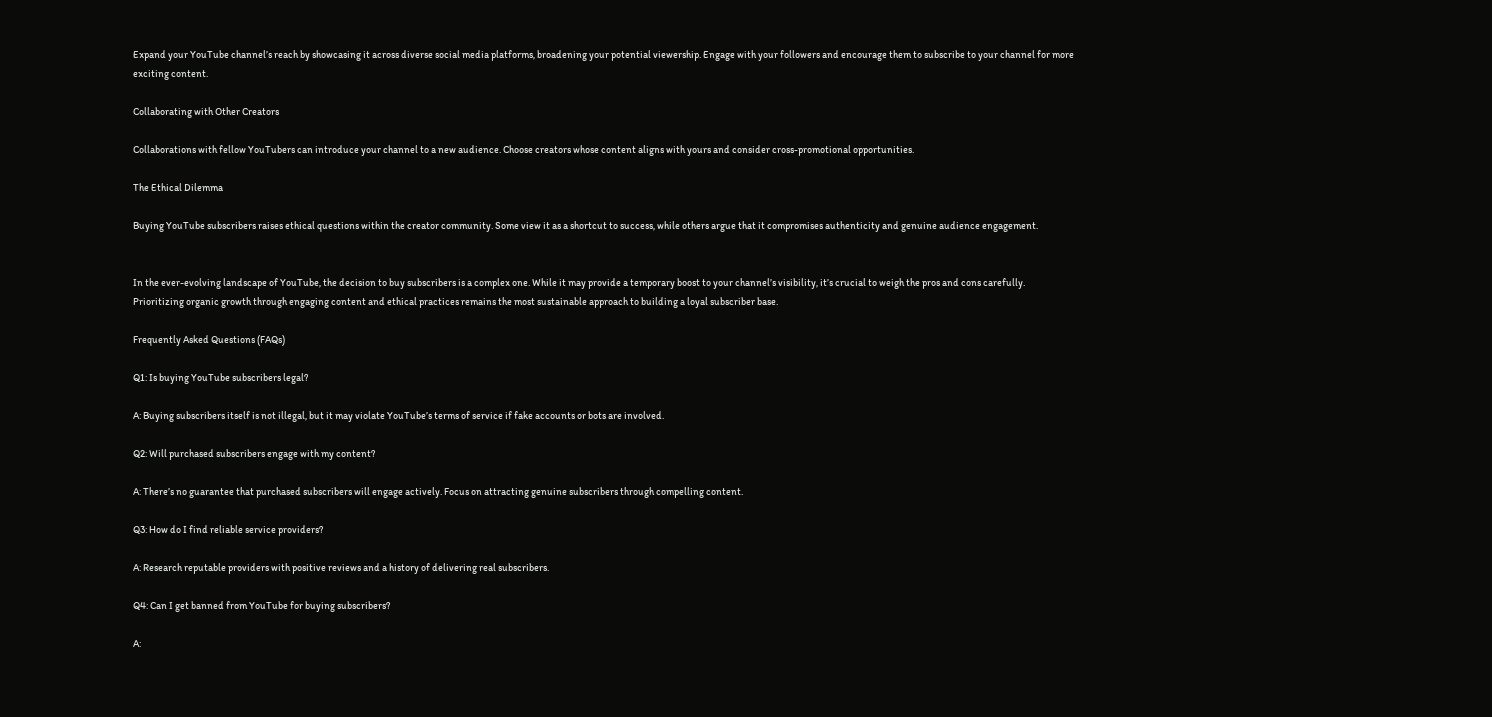Expand your YouTube channel’s reach by showcasing it across diverse social media platforms, broadening your potential viewership. Engage with your followers and encourage them to subscribe to your channel for more exciting content.

Collaborating with Other Creators

Collaborations with fellow YouTubers can introduce your channel to a new audience. Choose creators whose content aligns with yours and consider cross-promotional opportunities.

The Ethical Dilemma

Buying YouTube subscribers raises ethical questions within the creator community. Some view it as a shortcut to success, while others argue that it compromises authenticity and genuine audience engagement.


In the ever-evolving landscape of YouTube, the decision to buy subscribers is a complex one. While it may provide a temporary boost to your channel’s visibility, it’s crucial to weigh the pros and cons carefully. Prioritizing organic growth through engaging content and ethical practices remains the most sustainable approach to building a loyal subscriber base.

Frequently Asked Questions (FAQs)

Q1: Is buying YouTube subscribers legal?

A: Buying subscribers itself is not illegal, but it may violate YouTube’s terms of service if fake accounts or bots are involved.

Q2: Will purchased subscribers engage with my content?

A: There’s no guarantee that purchased subscribers will engage actively. Focus on attracting genuine subscribers through compelling content.

Q3: How do I find reliable service providers?

A: Research reputable providers with positive reviews and a history of delivering real subscribers.

Q4: Can I get banned from YouTube for buying subscribers?

A: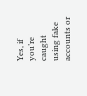Yes, if you’re caught using fake accounts or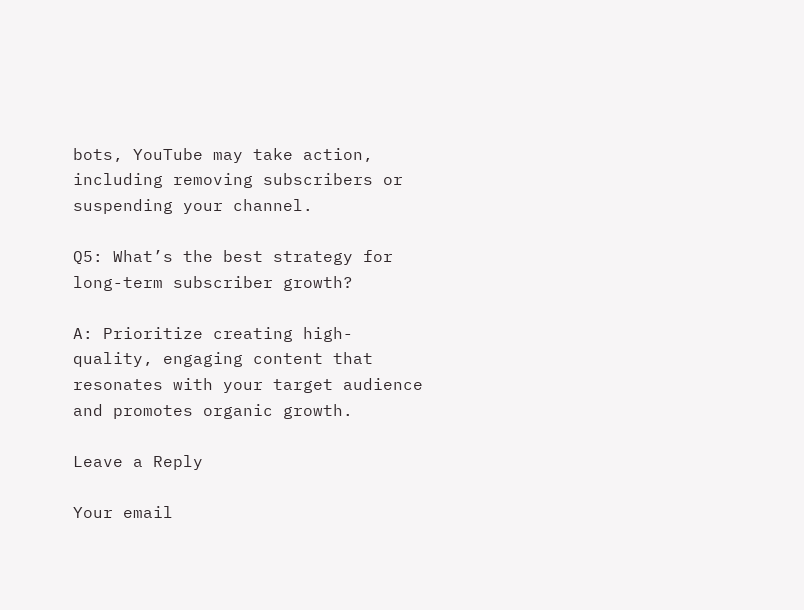bots, YouTube may take action, including removing subscribers or suspending your channel.

Q5: What’s the best strategy for long-term subscriber growth?

A: Prioritize creating high-quality, engaging content that resonates with your target audience and promotes organic growth.

Leave a Reply

Your email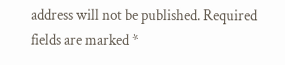address will not be published. Required fields are marked *